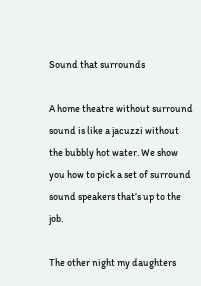Sound that surrounds

A home theatre without surround sound is like a jacuzzi without the bubbly hot water. We show you how to pick a set of surround sound speakers that’s up to the job.

The other night my daughters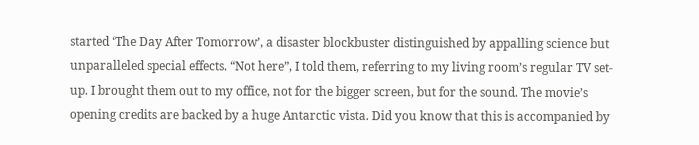started ‘The Day After Tomorrow’, a disaster blockbuster distinguished by appalling science but unparalleled special effects. “Not here”, I told them, referring to my living room’s regular TV set-up. I brought them out to my office, not for the bigger screen, but for the sound. The movie’s opening credits are backed by a huge Antarctic vista. Did you know that this is accompanied by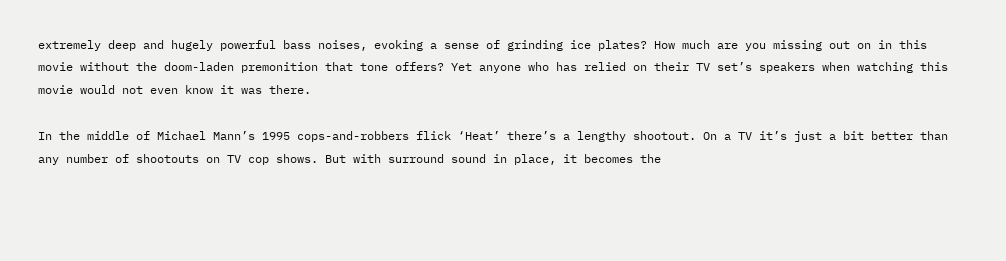extremely deep and hugely powerful bass noises, evoking a sense of grinding ice plates? How much are you missing out on in this movie without the doom-laden premonition that tone offers? Yet anyone who has relied on their TV set’s speakers when watching this movie would not even know it was there.

In the middle of Michael Mann’s 1995 cops-and-robbers flick ‘Heat’ there’s a lengthy shootout. On a TV it’s just a bit better than any number of shootouts on TV cop shows. But with surround sound in place, it becomes the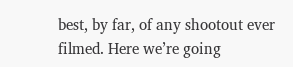best, by far, of any shootout ever filmed. Here we’re going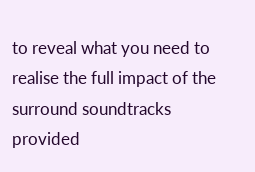to reveal what you need to realise the full impact of the surround soundtracks provided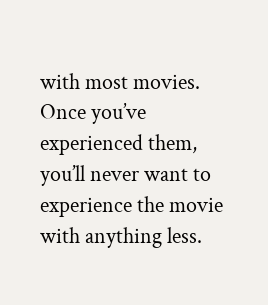with most movies. Once you’ve experienced them, you’ll never want to experience the movie with anything less.